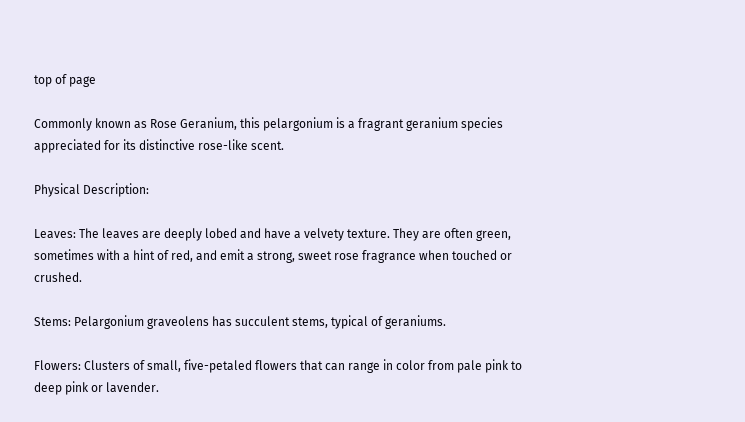top of page

Commonly known as Rose Geranium, this pelargonium is a fragrant geranium species appreciated for its distinctive rose-like scent.

Physical Description:

Leaves: The leaves are deeply lobed and have a velvety texture. They are often green, sometimes with a hint of red, and emit a strong, sweet rose fragrance when touched or crushed.

Stems: Pelargonium graveolens has succulent stems, typical of geraniums.

Flowers: Clusters of small, five-petaled flowers that can range in color from pale pink to deep pink or lavender.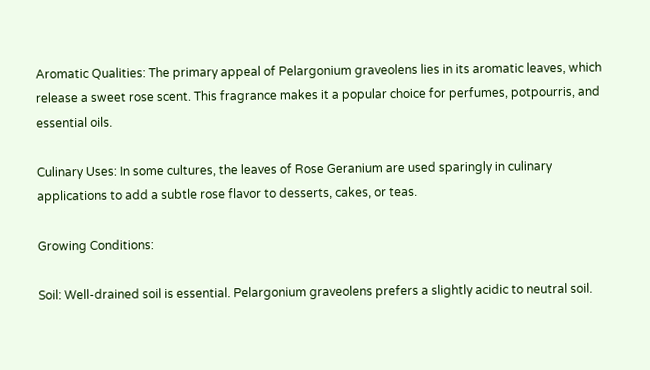Aromatic Qualities: The primary appeal of Pelargonium graveolens lies in its aromatic leaves, which release a sweet rose scent. This fragrance makes it a popular choice for perfumes, potpourris, and essential oils.

Culinary Uses: In some cultures, the leaves of Rose Geranium are used sparingly in culinary applications to add a subtle rose flavor to desserts, cakes, or teas.

Growing Conditions:

Soil: Well-drained soil is essential. Pelargonium graveolens prefers a slightly acidic to neutral soil.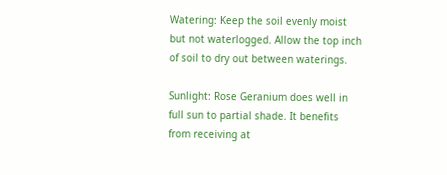Watering: Keep the soil evenly moist but not waterlogged. Allow the top inch of soil to dry out between waterings.

Sunlight: Rose Geranium does well in full sun to partial shade. It benefits from receiving at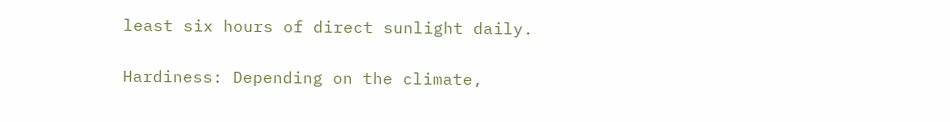least six hours of direct sunlight daily.

Hardiness: Depending on the climate,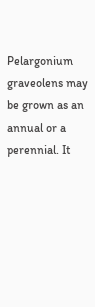Pelargonium graveolens may be grown as an annual or a perennial. It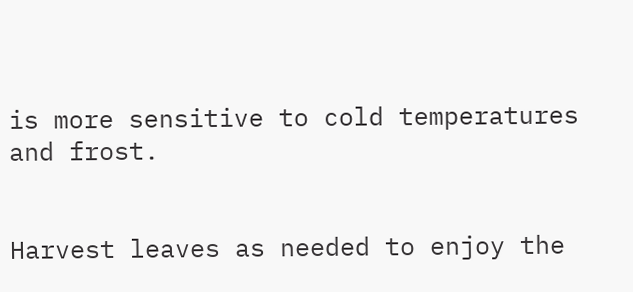is more sensitive to cold temperatures and frost.


Harvest leaves as needed to enjoy the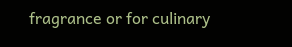fragrance or for culinary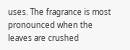uses. The fragrance is most pronounced when the leaves are crushed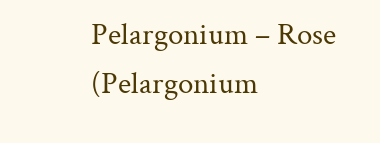Pelargonium – Rose (Pelargonium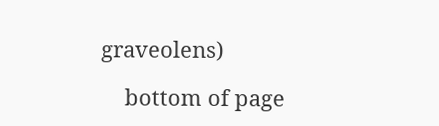graveolens)

    bottom of page